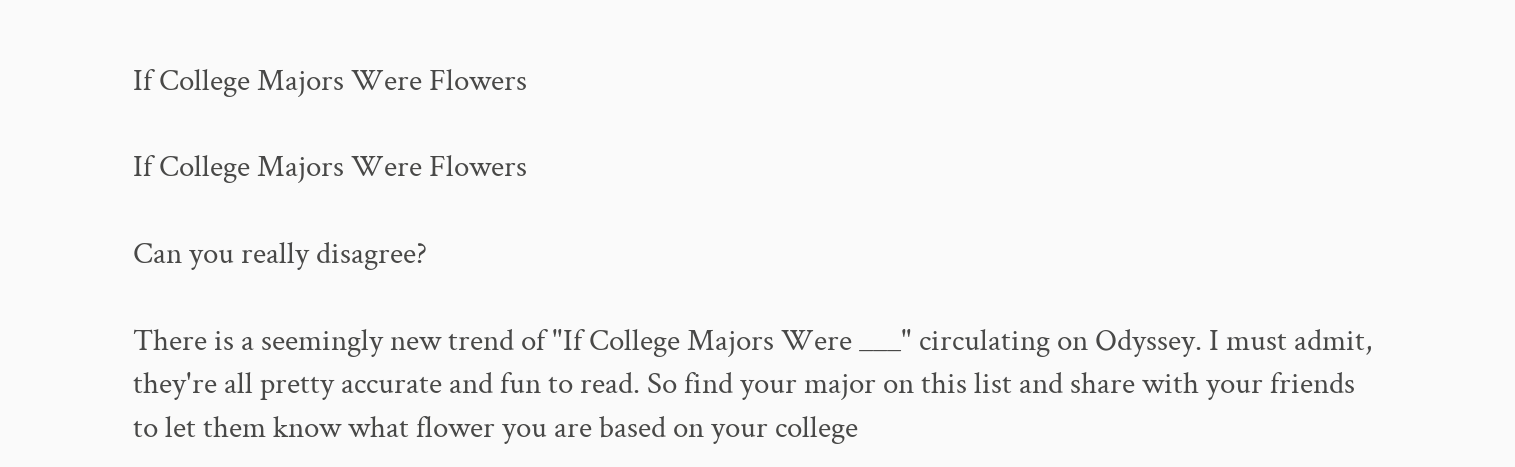If College Majors Were Flowers

If College Majors Were Flowers

Can you really disagree?

There is a seemingly new trend of "If College Majors Were ___" circulating on Odyssey. I must admit, they're all pretty accurate and fun to read. So find your major on this list and share with your friends to let them know what flower you are based on your college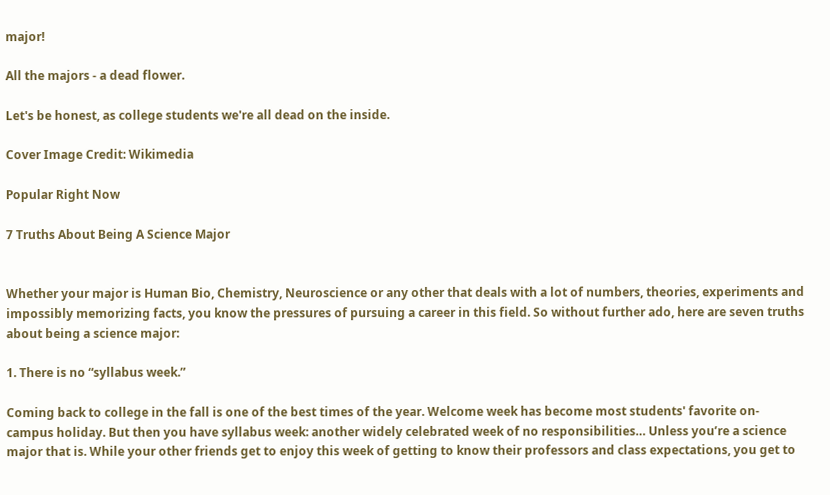major!

All the majors - a dead flower.

Let's be honest, as college students we're all dead on the inside.

Cover Image Credit: Wikimedia

Popular Right Now

7 Truths About Being A Science Major


Whether your major is Human Bio, Chemistry, Neuroscience or any other that deals with a lot of numbers, theories, experiments and impossibly memorizing facts, you know the pressures of pursuing a career in this field. So without further ado, here are seven truths about being a science major:

1. There is no “syllabus week.”

Coming back to college in the fall is one of the best times of the year. Welcome week has become most students' favorite on-campus holiday. But then you have syllabus week: another widely celebrated week of no responsibilities… Unless you’re a science major that is. While your other friends get to enjoy this week of getting to know their professors and class expectations, you get to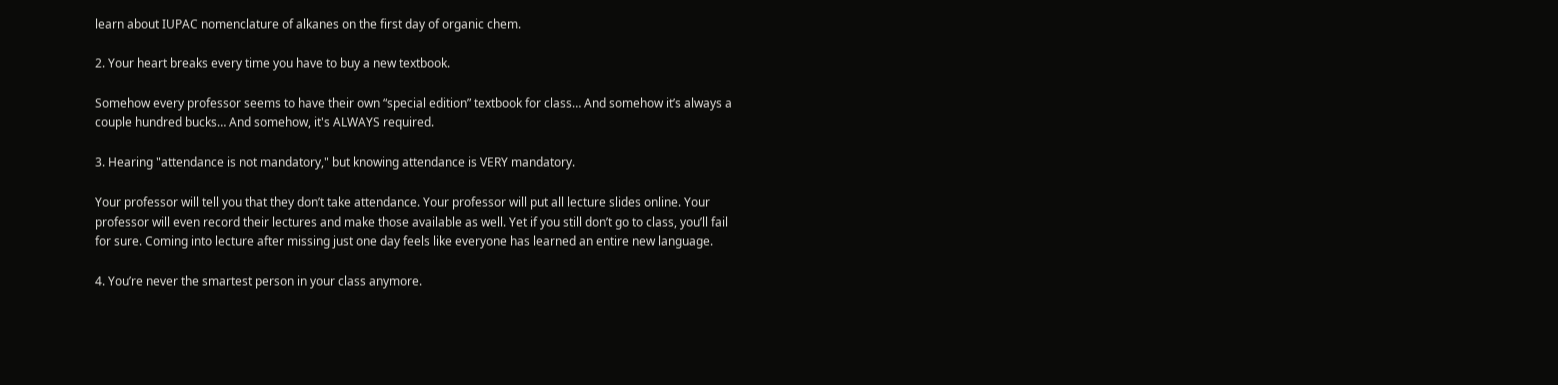learn about IUPAC nomenclature of alkanes on the first day of organic chem.

2. Your heart breaks every time you have to buy a new textbook.

Somehow every professor seems to have their own “special edition” textbook for class… And somehow it’s always a couple hundred bucks… And somehow, it's ALWAYS required.

3. Hearing "attendance is not mandatory," but knowing attendance is VERY mandatory.

Your professor will tell you that they don’t take attendance. Your professor will put all lecture slides online. Your professor will even record their lectures and make those available as well. Yet if you still don’t go to class, you’ll fail for sure. Coming into lecture after missing just one day feels like everyone has learned an entire new language.

4. You’re never the smartest person in your class anymore.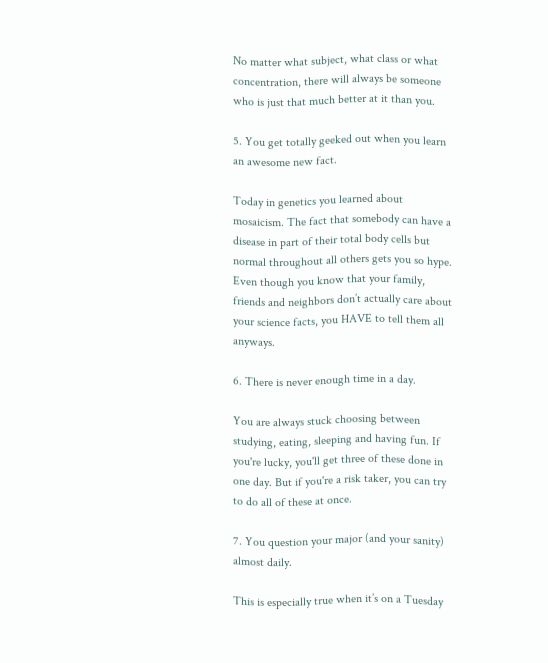No matter what subject, what class or what concentration, there will always be someone who is just that much better at it than you.

5. You get totally geeked out when you learn an awesome new fact.

Today in genetics you learned about mosaicism. The fact that somebody can have a disease in part of their total body cells but normal throughout all others gets you so hype. Even though you know that your family, friends and neighbors don’t actually care about your science facts, you HAVE to tell them all anyways.

6. There is never enough time in a day.

You are always stuck choosing between studying, eating, sleeping and having fun. If you're lucky, you'll get three of these done in one day. But if you're a risk taker, you can try to do all of these at once.

7. You question your major (and your sanity) almost daily.

This is especially true when it’s on a Tuesday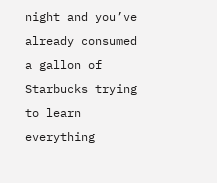night and you’ve already consumed a gallon of Starbucks trying to learn everything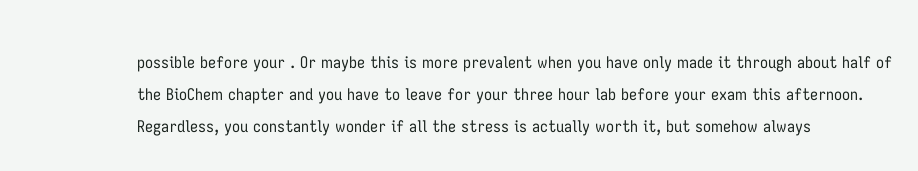possible before your . Or maybe this is more prevalent when you have only made it through about half of the BioChem chapter and you have to leave for your three hour lab before your exam this afternoon. Regardless, you constantly wonder if all the stress is actually worth it, but somehow always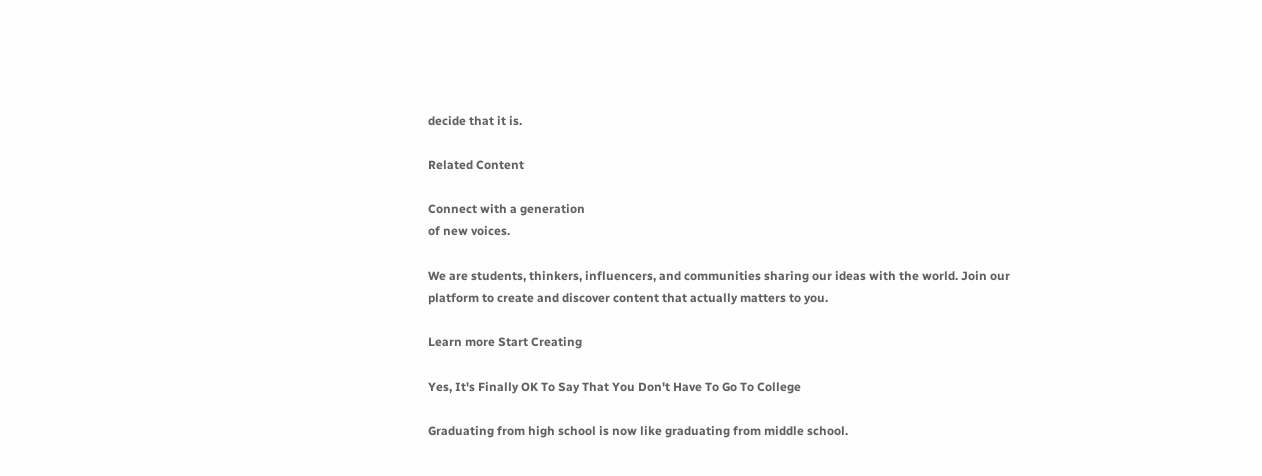decide that it is.

Related Content

Connect with a generation
of new voices.

We are students, thinkers, influencers, and communities sharing our ideas with the world. Join our platform to create and discover content that actually matters to you.

Learn more Start Creating

Yes, It's Finally OK To Say That You Don't Have To Go To College

Graduating from high school is now like graduating from middle school.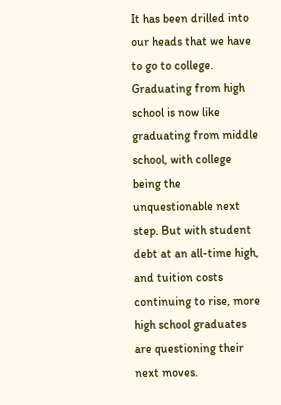It has been drilled into our heads that we have to go to college. Graduating from high school is now like graduating from middle school, with college being the unquestionable next step. But with student debt at an all-time high, and tuition costs continuing to rise, more high school graduates are questioning their next moves.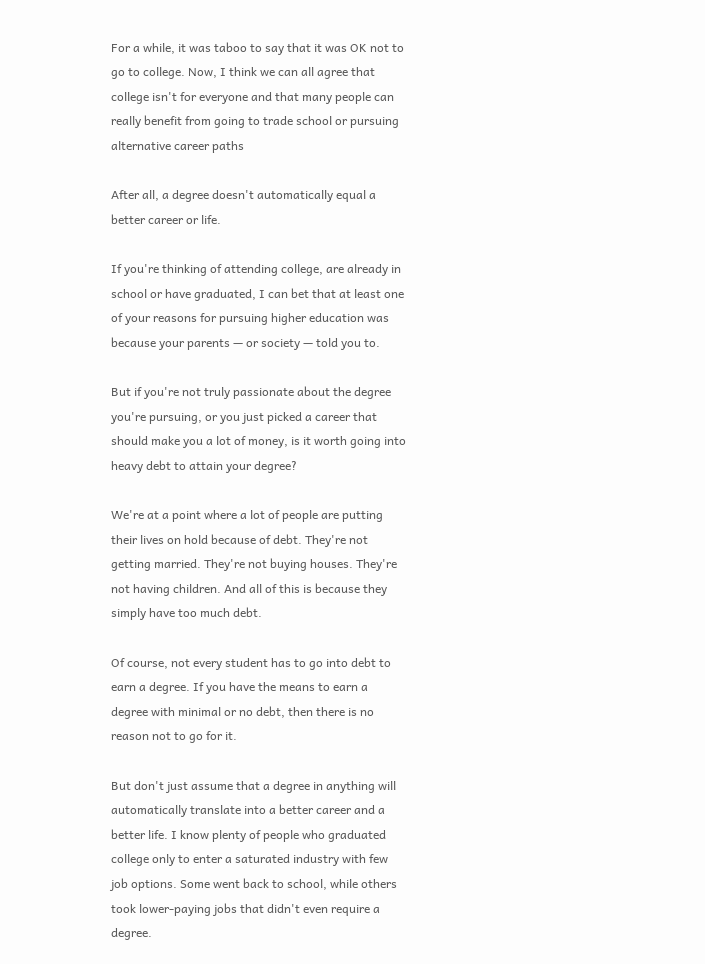For a while, it was taboo to say that it was OK not to go to college. Now, I think we can all agree that college isn't for everyone and that many people can really benefit from going to trade school or pursuing alternative career paths

After all, a degree doesn't automatically equal a better career or life.

If you're thinking of attending college, are already in school or have graduated, I can bet that at least one of your reasons for pursuing higher education was because your parents — or society — told you to.

But if you're not truly passionate about the degree you're pursuing, or you just picked a career that should make you a lot of money, is it worth going into heavy debt to attain your degree?

We're at a point where a lot of people are putting their lives on hold because of debt. They're not getting married. They're not buying houses. They're not having children. And all of this is because they simply have too much debt.

Of course, not every student has to go into debt to earn a degree. If you have the means to earn a degree with minimal or no debt, then there is no reason not to go for it.

But don't just assume that a degree in anything will automatically translate into a better career and a better life. I know plenty of people who graduated college only to enter a saturated industry with few job options. Some went back to school, while others took lower-paying jobs that didn't even require a degree.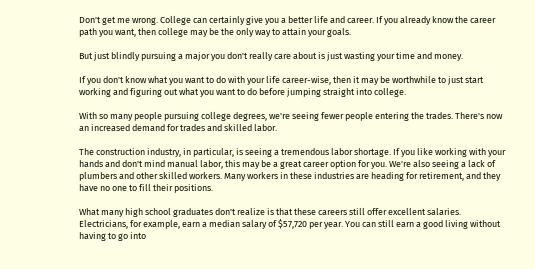Don't get me wrong. College can certainly give you a better life and career. If you already know the career path you want, then college may be the only way to attain your goals.

But just blindly pursuing a major you don't really care about is just wasting your time and money.

If you don't know what you want to do with your life career-wise, then it may be worthwhile to just start working and figuring out what you want to do before jumping straight into college.

With so many people pursuing college degrees, we're seeing fewer people entering the trades. There's now an increased demand for trades and skilled labor.

The construction industry, in particular, is seeing a tremendous labor shortage. If you like working with your hands and don't mind manual labor, this may be a great career option for you. We're also seeing a lack of plumbers and other skilled workers. Many workers in these industries are heading for retirement, and they have no one to fill their positions.

What many high school graduates don't realize is that these careers still offer excellent salaries. Electricians, for example, earn a median salary of $57,720 per year. You can still earn a good living without having to go into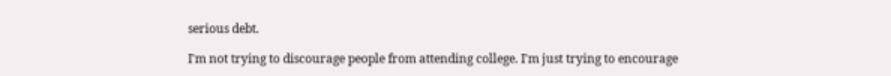serious debt.

I'm not trying to discourage people from attending college. I'm just trying to encourage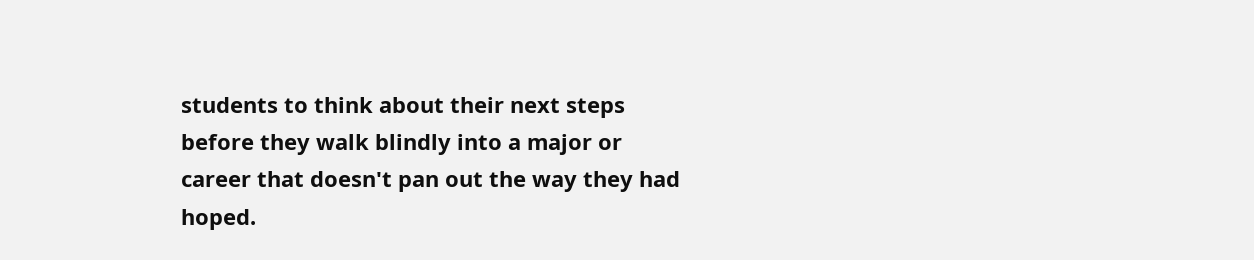students to think about their next steps before they walk blindly into a major or career that doesn't pan out the way they had hoped.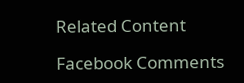Related Content

Facebook Comments